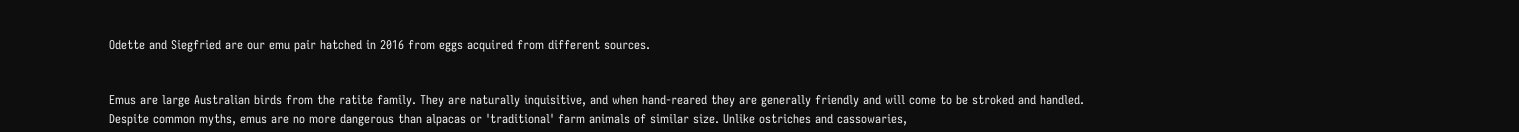Odette and Siegfried are our emu pair hatched in 2016 from eggs acquired from different sources.


Emus are large Australian birds from the ratite family. They are naturally inquisitive, and when hand-reared they are generally friendly and will come to be stroked and handled. Despite common myths, emus are no more dangerous than alpacas or 'traditional' farm animals of similar size. Unlike ostriches and cassowaries,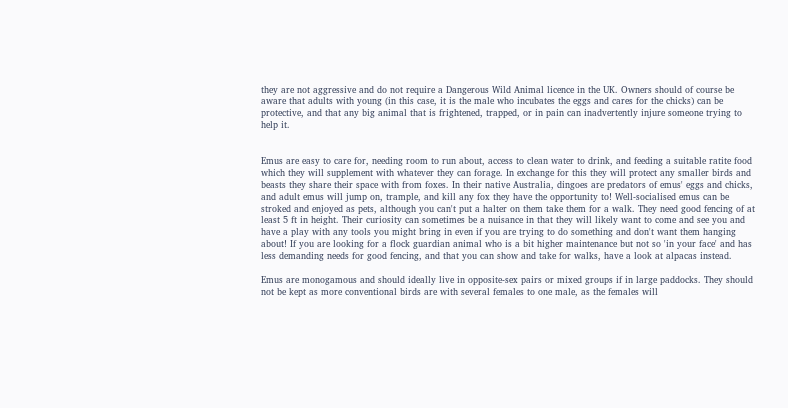they are not aggressive and do not require a Dangerous Wild Animal licence in the UK. Owners should of course be aware that adults with young (in this case, it is the male who incubates the eggs and cares for the chicks) can be protective, and that any big animal that is frightened, trapped, or in pain can inadvertently injure someone trying to help it.


Emus are easy to care for, needing room to run about, access to clean water to drink, and feeding a suitable ratite food which they will supplement with whatever they can forage. In exchange for this they will protect any smaller birds and beasts they share their space with from foxes. In their native Australia, dingoes are predators of emus' eggs and chicks, and adult emus will jump on, trample, and kill any fox they have the opportunity to! Well-socialised emus can be stroked and enjoyed as pets, although you can't put a halter on them take them for a walk. They need good fencing of at least 5 ft in height. Their curiosity can sometimes be a nuisance in that they will likely want to come and see you and have a play with any tools you might bring in even if you are trying to do something and don't want them hanging about! If you are looking for a flock guardian animal who is a bit higher maintenance but not so 'in your face' and has less demanding needs for good fencing, and that you can show and take for walks, have a look at alpacas instead.

Emus are monogamous and should ideally live in opposite-sex pairs or mixed groups if in large paddocks. They should not be kept as more conventional birds are with several females to one male, as the females will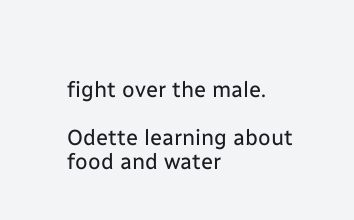fight over the male.

Odette learning about food and water